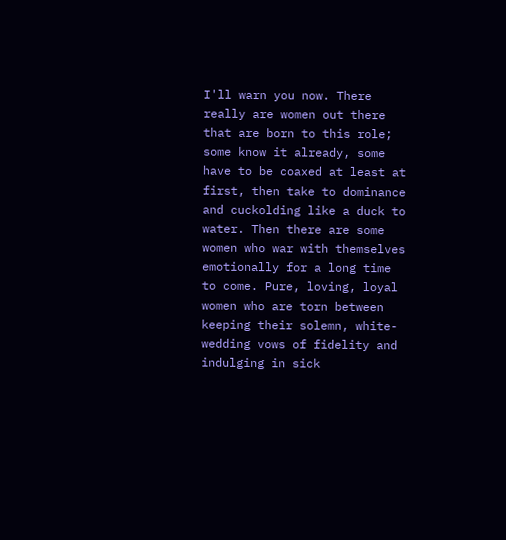I'll warn you now. There really are women out there that are born to this role; some know it already, some have to be coaxed at least at first, then take to dominance and cuckolding like a duck to water. Then there are some women who war with themselves emotionally for a long time to come. Pure, loving, loyal women who are torn between keeping their solemn, white-wedding vows of fidelity and indulging in sick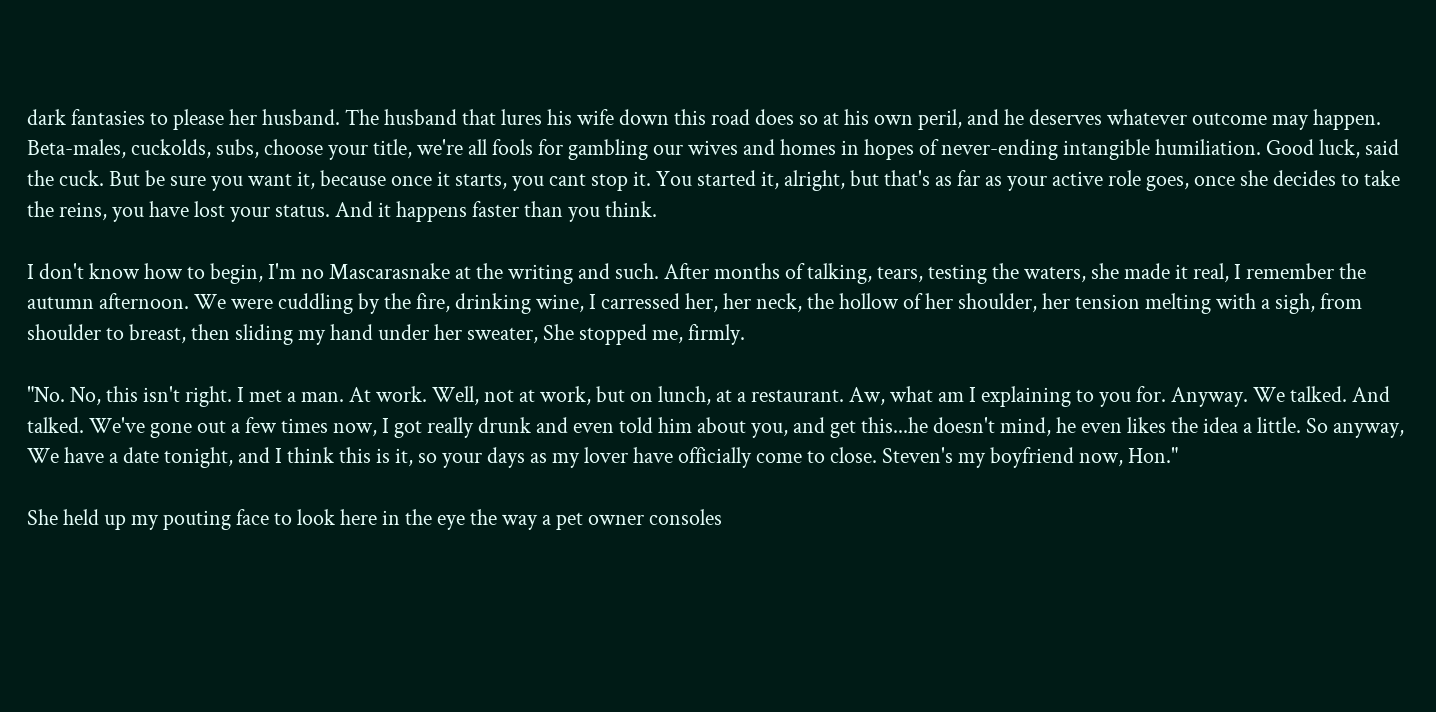dark fantasies to please her husband. The husband that lures his wife down this road does so at his own peril, and he deserves whatever outcome may happen. Beta-males, cuckolds, subs, choose your title, we're all fools for gambling our wives and homes in hopes of never-ending intangible humiliation. Good luck, said the cuck. But be sure you want it, because once it starts, you cant stop it. You started it, alright, but that's as far as your active role goes, once she decides to take the reins, you have lost your status. And it happens faster than you think.

I don't know how to begin, I'm no Mascarasnake at the writing and such. After months of talking, tears, testing the waters, she made it real, I remember the autumn afternoon. We were cuddling by the fire, drinking wine, I carressed her, her neck, the hollow of her shoulder, her tension melting with a sigh, from shoulder to breast, then sliding my hand under her sweater, She stopped me, firmly.

"No. No, this isn't right. I met a man. At work. Well, not at work, but on lunch, at a restaurant. Aw, what am I explaining to you for. Anyway. We talked. And talked. We've gone out a few times now, I got really drunk and even told him about you, and get this...he doesn't mind, he even likes the idea a little. So anyway, We have a date tonight, and I think this is it, so your days as my lover have officially come to close. Steven's my boyfriend now, Hon."

She held up my pouting face to look here in the eye the way a pet owner consoles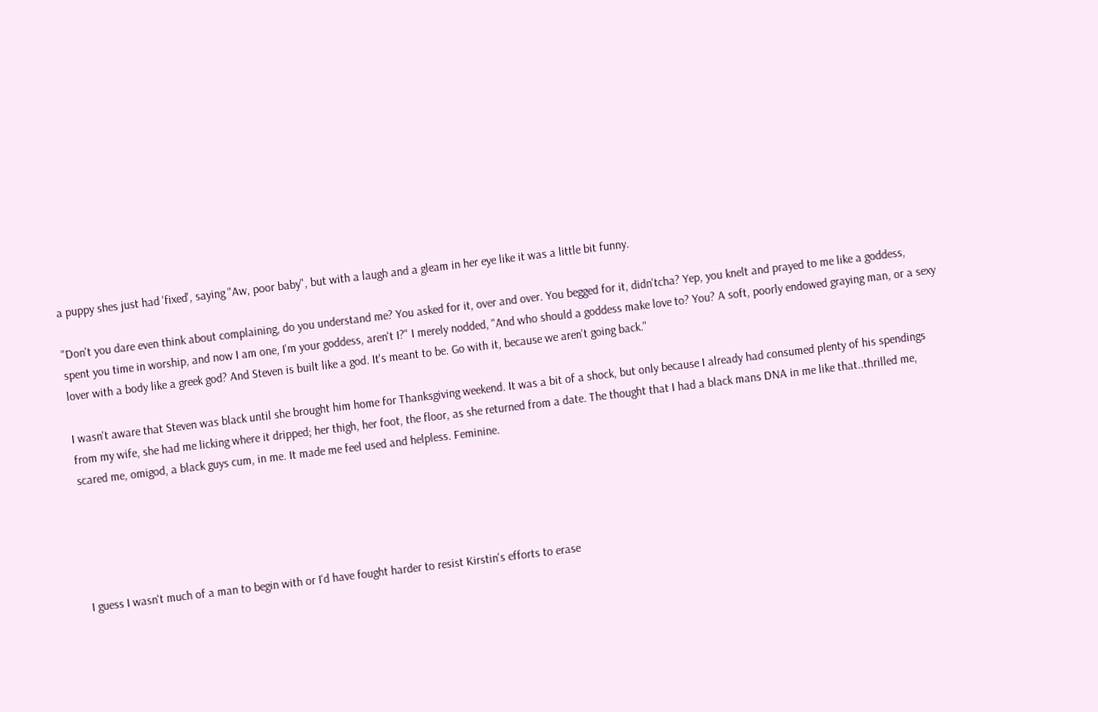a puppy shes just had 'fixed', saying "Aw, poor baby", but with a laugh and a gleam in her eye like it was a little bit funny.

"Don't you dare even think about complaining, do you understand me? You asked for it, over and over. You begged for it, didn'tcha? Yep, you knelt and prayed to me like a goddess, spent you time in worship, and now I am one, I'm your goddess, aren't I?" I merely nodded, "And who should a goddess make love to? You? A soft, poorly endowed graying man, or a sexy lover with a body like a greek god? And Steven is built like a god. It's meant to be. Go with it, because we aren't going back."

I wasn't aware that Steven was black until she brought him home for Thanksgiving weekend. It was a bit of a shock, but only because I already had consumed plenty of his spendings from my wife, she had me licking where it dripped; her thigh, her foot, the floor, as she returned from a date. The thought that I had a black mans DNA in me like that..thrilled me, scared me, omigod, a black guys cum, in me. It made me feel used and helpless. Feminine.





I guess I wasn't much of a man to begin with or I'd have fought harder to resist Kirstin's efforts to erase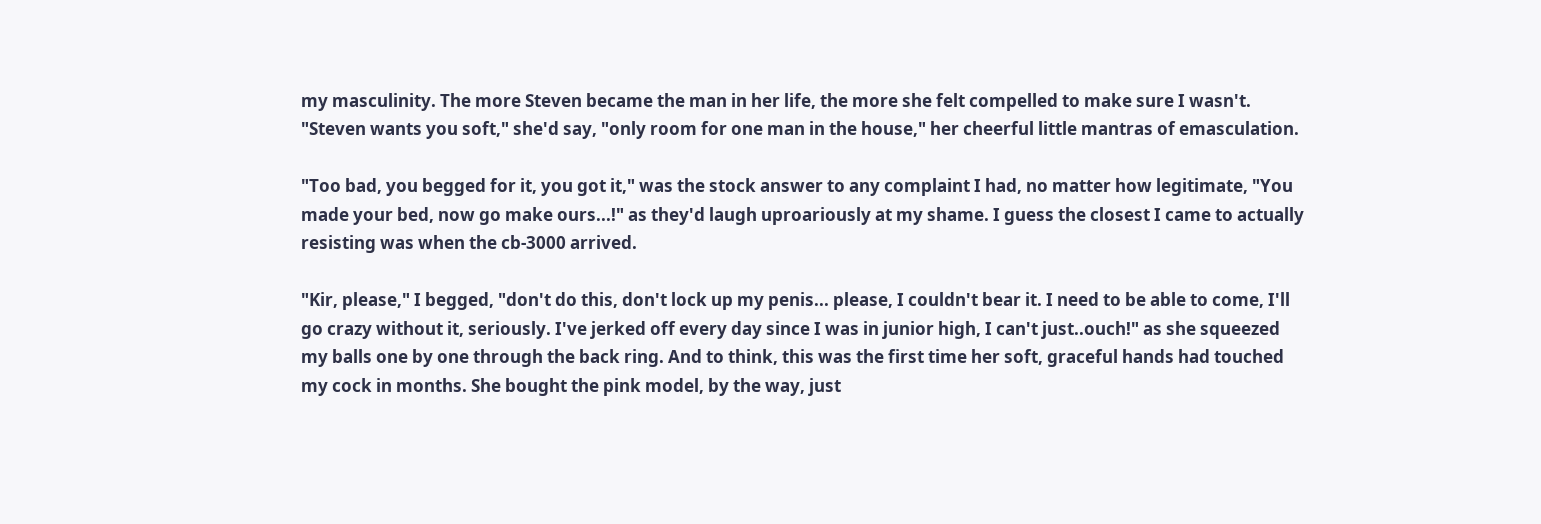my masculinity. The more Steven became the man in her life, the more she felt compelled to make sure I wasn't. "Steven wants you soft," she'd say, "only room for one man in the house," her cheerful little mantras of emasculation.

"Too bad, you begged for it, you got it," was the stock answer to any complaint I had, no matter how legitimate, "You made your bed, now go make ours...!" as they'd laugh uproariously at my shame. I guess the closest I came to actually resisting was when the cb-3000 arrived.

"Kir, please," I begged, "don't do this, don't lock up my penis... please, I couldn't bear it. I need to be able to come, I'll go crazy without it, seriously. I've jerked off every day since I was in junior high, I can't just..ouch!" as she squeezed my balls one by one through the back ring. And to think, this was the first time her soft, graceful hands had touched my cock in months. She bought the pink model, by the way, just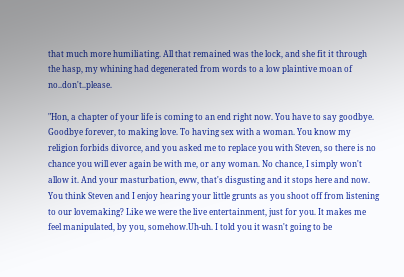that much more humiliating. All that remained was the lock, and she fit it through the hasp, my whining had degenerated from words to a low plaintive moan of no..don't..please.

"Hon, a chapter of your life is coming to an end right now. You have to say goodbye. Goodbye forever, to making love. To having sex with a woman. You know my religion forbids divorce, and you asked me to replace you with Steven, so there is no chance you will ever again be with me, or any woman. No chance, I simply won't allow it. And your masturbation, eww, that's disgusting and it stops here and now. You think Steven and I enjoy hearing your little grunts as you shoot off from listening to our lovemaking? Like we were the live entertainment, just for you. It makes me feel manipulated, by you, somehow.Uh-uh. I told you it wasn't going to be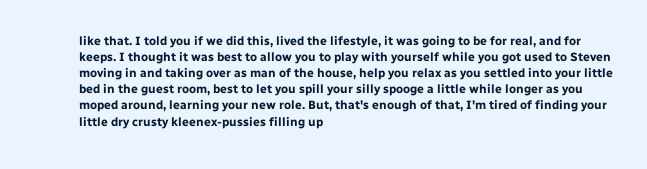like that. I told you if we did this, lived the lifestyle, it was going to be for real, and for keeps. I thought it was best to allow you to play with yourself while you got used to Steven moving in and taking over as man of the house, help you relax as you settled into your little bed in the guest room, best to let you spill your silly spooge a little while longer as you moped around, learning your new role. But, that's enough of that, I'm tired of finding your little dry crusty kleenex-pussies filling up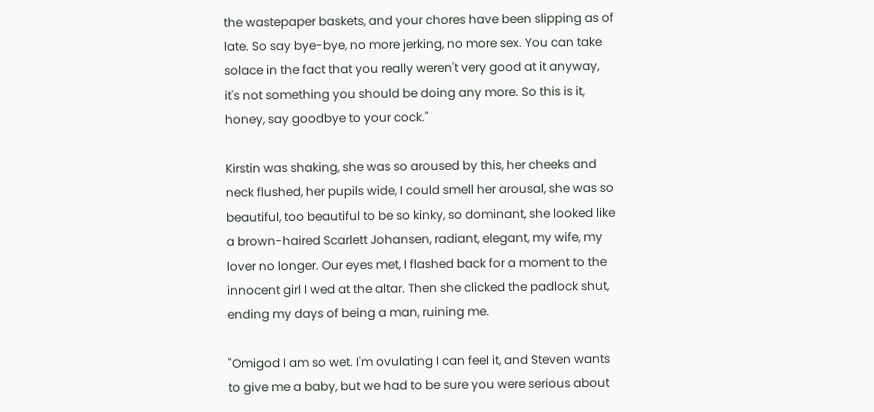the wastepaper baskets, and your chores have been slipping as of late. So say bye-bye, no more jerking, no more sex. You can take solace in the fact that you really weren't very good at it anyway, it's not something you should be doing any more. So this is it, honey, say goodbye to your cock."

Kirstin was shaking, she was so aroused by this, her cheeks and neck flushed, her pupils wide, I could smell her arousal, she was so beautiful, too beautiful to be so kinky, so dominant, she looked like a brown-haired Scarlett Johansen, radiant, elegant, my wife, my lover no longer. Our eyes met, I flashed back for a moment to the innocent girl I wed at the altar. Then she clicked the padlock shut, ending my days of being a man, ruining me.

"Omigod I am so wet. I'm ovulating I can feel it, and Steven wants to give me a baby, but we had to be sure you were serious about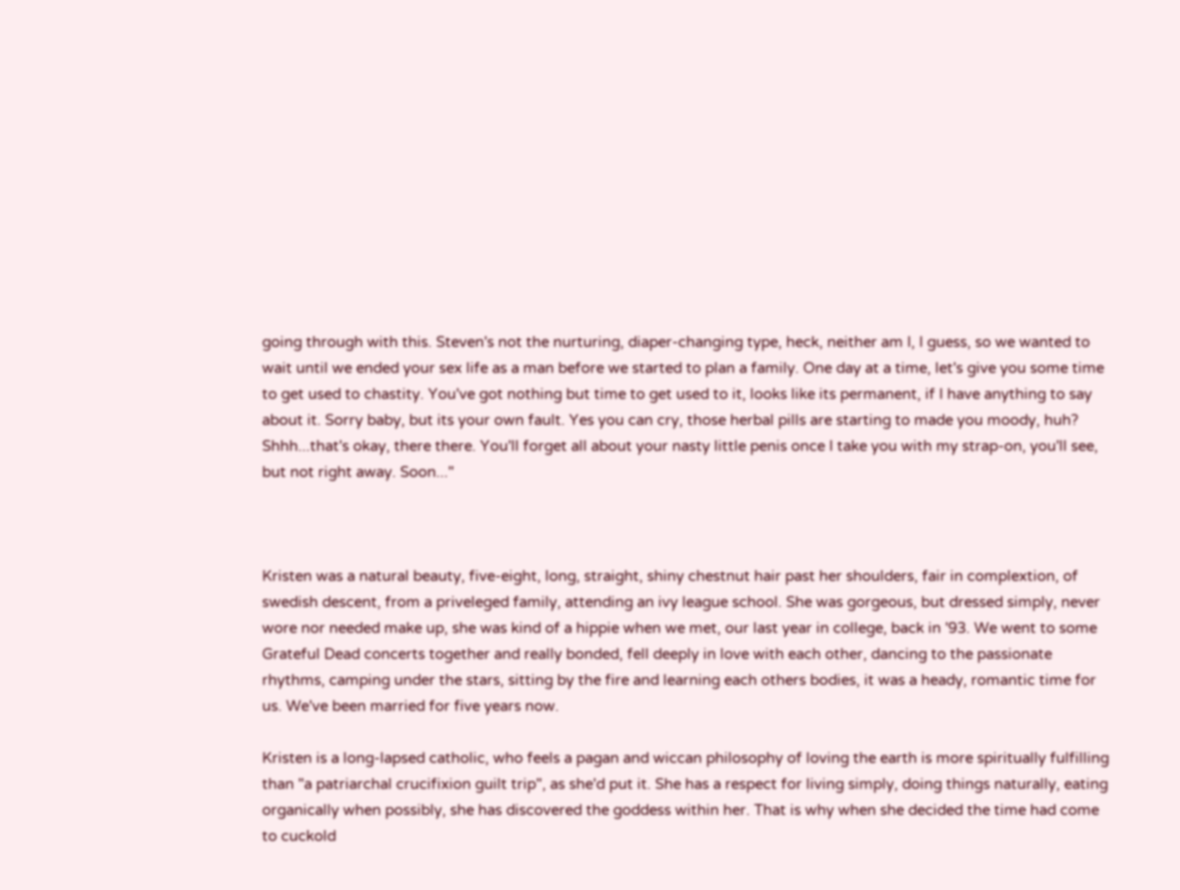going through with this. Steven's not the nurturing, diaper-changing type, heck, neither am I, I guess, so we wanted to wait until we ended your sex life as a man before we started to plan a family. One day at a time, let's give you some time to get used to chastity. You've got nothing but time to get used to it, looks like its permanent, if I have anything to say about it. Sorry baby, but its your own fault. Yes you can cry, those herbal pills are starting to made you moody, huh? Shhh...that's okay, there there. You'll forget all about your nasty little penis once I take you with my strap-on, you'll see, but not right away. Soon..."



Kristen was a natural beauty, five-eight, long, straight, shiny chestnut hair past her shoulders, fair in complextion, of swedish descent, from a priveleged family, attending an ivy league school. She was gorgeous, but dressed simply, never wore nor needed make up, she was kind of a hippie when we met, our last year in college, back in '93. We went to some Grateful Dead concerts together and really bonded, fell deeply in love with each other, dancing to the passionate rhythms, camping under the stars, sitting by the fire and learning each others bodies, it was a heady, romantic time for us. We've been married for five years now.

Kristen is a long-lapsed catholic, who feels a pagan and wiccan philosophy of loving the earth is more spiritually fulfilling than "a patriarchal crucifixion guilt trip", as she'd put it. She has a respect for living simply, doing things naturally, eating organically when possibly, she has discovered the goddess within her. That is why when she decided the time had come to cuckold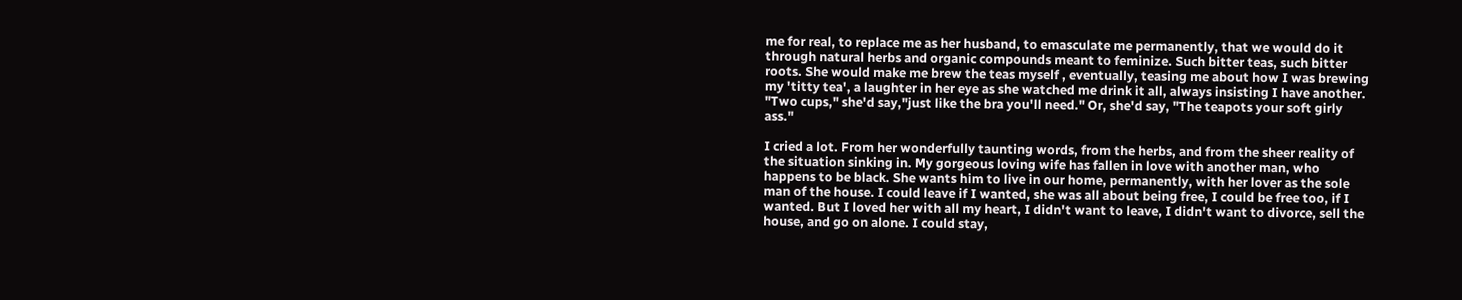me for real, to replace me as her husband, to emasculate me permanently, that we would do it through natural herbs and organic compounds meant to feminize. Such bitter teas, such bitter roots. She would make me brew the teas myself , eventually, teasing me about how I was brewing my 'titty tea', a laughter in her eye as she watched me drink it all, always insisting I have another. "Two cups," she'd say,"just like the bra you'll need." Or, she'd say, "The teapots your soft girly ass."

I cried a lot. From her wonderfully taunting words, from the herbs, and from the sheer reality of the situation sinking in. My gorgeous loving wife has fallen in love with another man, who happens to be black. She wants him to live in our home, permanently, with her lover as the sole man of the house. I could leave if I wanted, she was all about being free, I could be free too, if I wanted. But I loved her with all my heart, I didn't want to leave, I didn't want to divorce, sell the house, and go on alone. I could stay,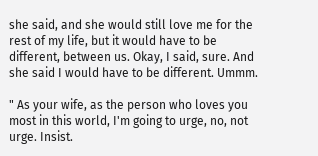she said, and she would still love me for the rest of my life, but it would have to be different, between us. Okay, I said, sure. And she said I would have to be different. Ummm.

" As your wife, as the person who loves you most in this world, I'm going to urge, no, not urge. Insist.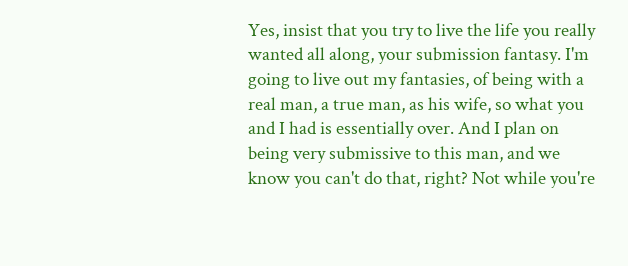Yes, insist that you try to live the life you really wanted all along, your submission fantasy. I'm going to live out my fantasies, of being with a real man, a true man, as his wife, so what you and I had is essentially over. And I plan on being very submissive to this man, and we know you can't do that, right? Not while you're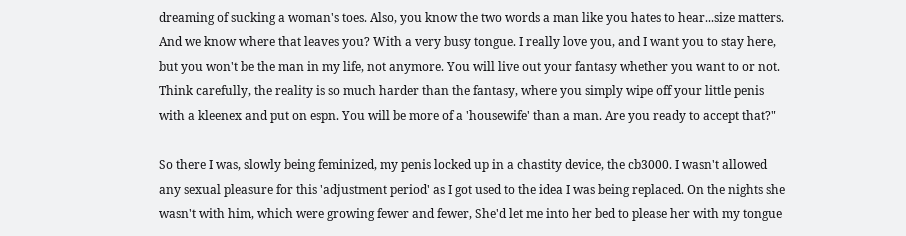dreaming of sucking a woman's toes. Also, you know the two words a man like you hates to hear...size matters. And we know where that leaves you? With a very busy tongue. I really love you, and I want you to stay here, but you won't be the man in my life, not anymore. You will live out your fantasy whether you want to or not. Think carefully, the reality is so much harder than the fantasy, where you simply wipe off your little penis with a kleenex and put on espn. You will be more of a 'housewife' than a man. Are you ready to accept that?"

So there I was, slowly being feminized, my penis locked up in a chastity device, the cb3000. I wasn't allowed any sexual pleasure for this 'adjustment period' as I got used to the idea I was being replaced. On the nights she wasn't with him, which were growing fewer and fewer, She'd let me into her bed to please her with my tongue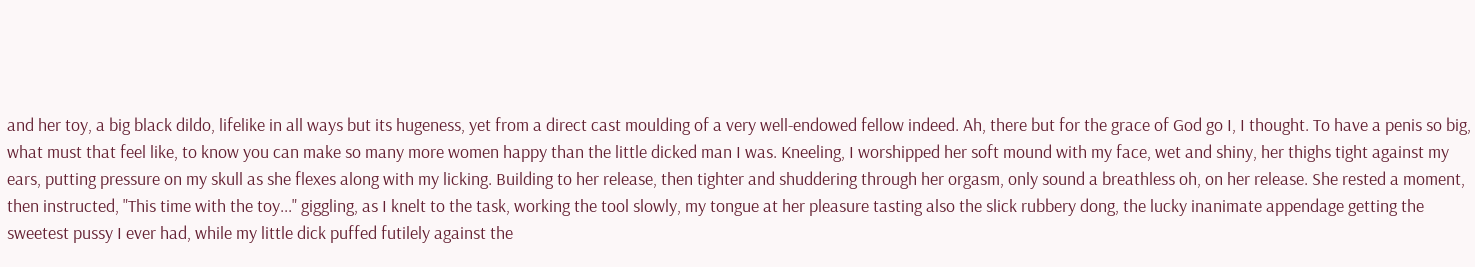and her toy, a big black dildo, lifelike in all ways but its hugeness, yet from a direct cast moulding of a very well-endowed fellow indeed. Ah, there but for the grace of God go I, I thought. To have a penis so big, what must that feel like, to know you can make so many more women happy than the little dicked man I was. Kneeling, I worshipped her soft mound with my face, wet and shiny, her thighs tight against my ears, putting pressure on my skull as she flexes along with my licking. Building to her release, then tighter and shuddering through her orgasm, only sound a breathless oh, on her release. She rested a moment, then instructed, "This time with the toy..." giggling, as I knelt to the task, working the tool slowly, my tongue at her pleasure tasting also the slick rubbery dong, the lucky inanimate appendage getting the sweetest pussy I ever had, while my little dick puffed futilely against the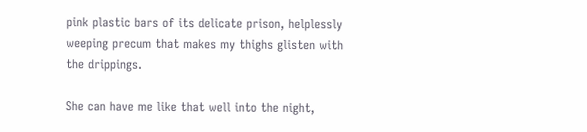pink plastic bars of its delicate prison, helplessly weeping precum that makes my thighs glisten with the drippings.

She can have me like that well into the night,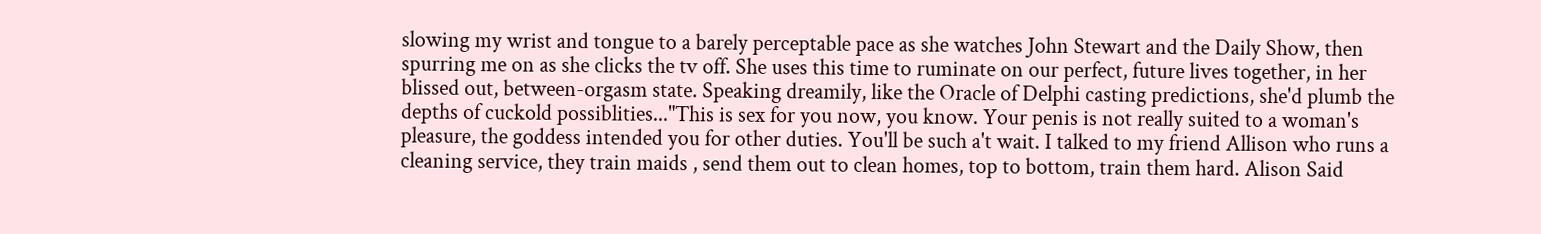slowing my wrist and tongue to a barely perceptable pace as she watches John Stewart and the Daily Show, then spurring me on as she clicks the tv off. She uses this time to ruminate on our perfect, future lives together, in her blissed out, between-orgasm state. Speaking dreamily, like the Oracle of Delphi casting predictions, she'd plumb the depths of cuckold possiblities..."This is sex for you now, you know. Your penis is not really suited to a woman's pleasure, the goddess intended you for other duties. You'll be such a't wait. I talked to my friend Allison who runs a cleaning service, they train maids , send them out to clean homes, top to bottom, train them hard. Alison Said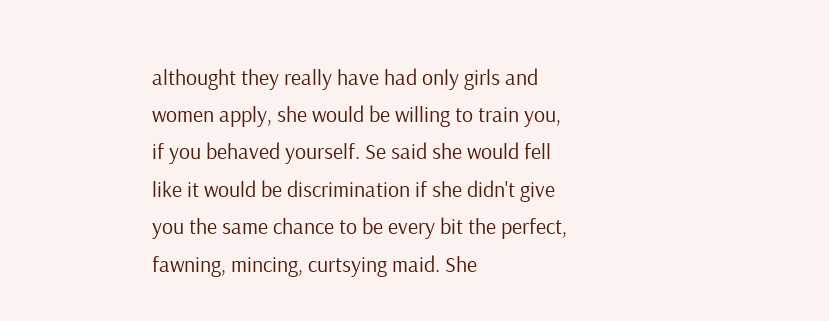althought they really have had only girls and women apply, she would be willing to train you, if you behaved yourself. Se said she would fell like it would be discrimination if she didn't give you the same chance to be every bit the perfect, fawning, mincing, curtsying maid. She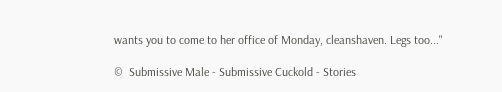wants you to come to her office of Monday, cleanshaven. Legs too..."

©  Submissive Male - Submissive Cuckold - Stories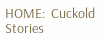HOME:  Cuckold Stories